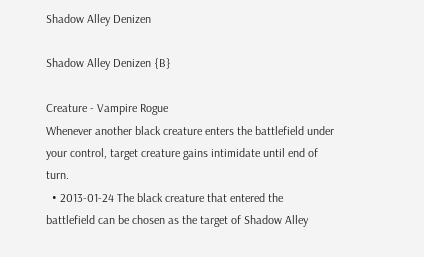Shadow Alley Denizen

Shadow Alley Denizen {B}

Creature - Vampire Rogue
Whenever another black creature enters the battlefield under your control, target creature gains intimidate until end of turn.
  • 2013-01-24 The black creature that entered the battlefield can be chosen as the target of Shadow Alley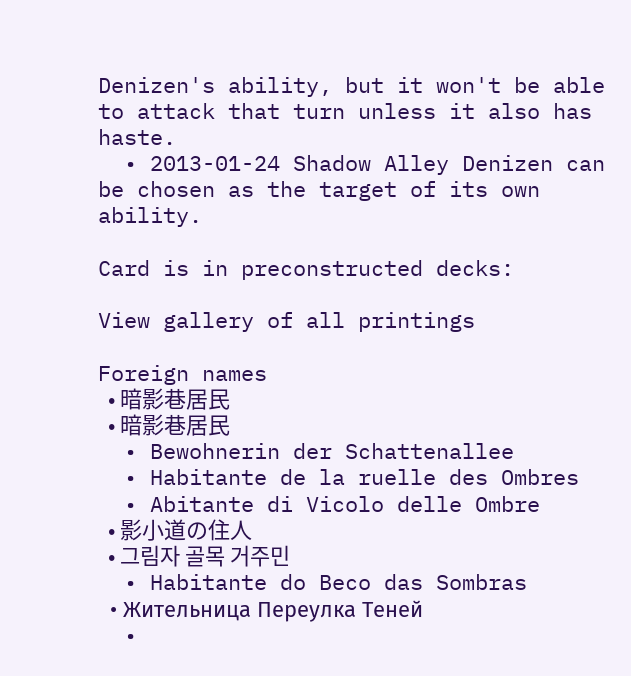Denizen's ability, but it won't be able to attack that turn unless it also has haste.
  • 2013-01-24 Shadow Alley Denizen can be chosen as the target of its own ability.

Card is in preconstructed decks:

View gallery of all printings

Foreign names
  • 暗影巷居民
  • 暗影巷居民
  • Bewohnerin der Schattenallee
  • Habitante de la ruelle des Ombres
  • Abitante di Vicolo delle Ombre
  • 影小道の住人
  • 그림자 골목 거주민
  • Habitante do Beco das Sombras
  • Жительница Переулка Теней
  •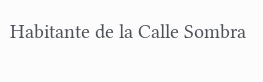Habitante de la Calle Sombra